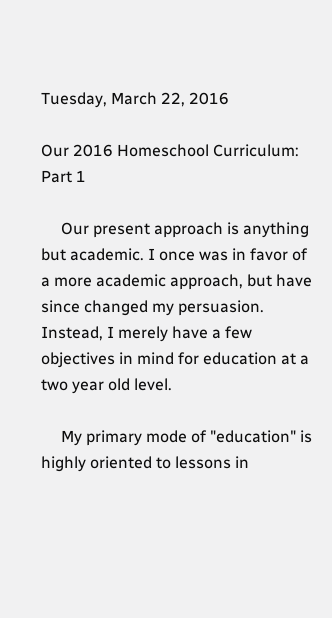Tuesday, March 22, 2016

Our 2016 Homeschool Curriculum: Part 1

     Our present approach is anything but academic. I once was in favor of a more academic approach, but have since changed my persuasion. Instead, I merely have a few objectives in mind for education at a two year old level.

     My primary mode of "education" is highly oriented to lessons in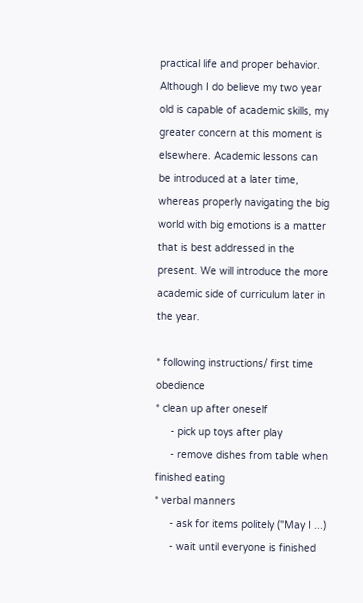practical life and proper behavior. Although I do believe my two year old is capable of academic skills, my greater concern at this moment is elsewhere. Academic lessons can be introduced at a later time, whereas properly navigating the big world with big emotions is a matter that is best addressed in the present. We will introduce the more academic side of curriculum later in the year.

* following instructions/ first time obedience
* clean up after oneself
     - pick up toys after play
     - remove dishes from table when finished eating
* verbal manners
     - ask for items politely ("May I ...)
     - wait until everyone is finished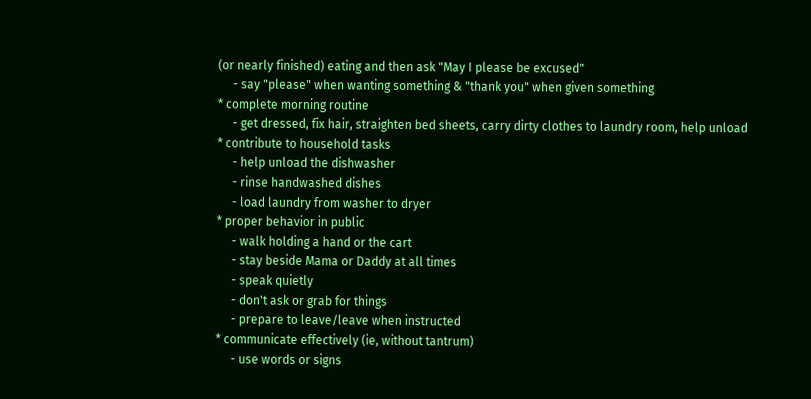(or nearly finished) eating and then ask "May I please be excused"
     - say "please" when wanting something & "thank you" when given something
* complete morning routine
     - get dressed, fix hair, straighten bed sheets, carry dirty clothes to laundry room, help unload
* contribute to household tasks
     - help unload the dishwasher
     - rinse handwashed dishes
     - load laundry from washer to dryer
* proper behavior in public
     - walk holding a hand or the cart
     - stay beside Mama or Daddy at all times
     - speak quietly
     - don't ask or grab for things
     - prepare to leave/leave when instructed
* communicate effectively (ie, without tantrum)
     - use words or signs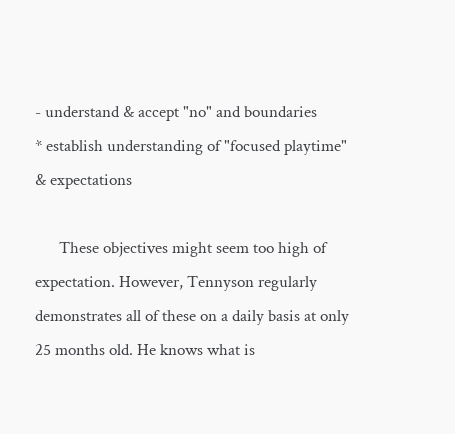- understand & accept "no" and boundaries
* establish understanding of "focused playtime" & expectations

      These objectives might seem too high of expectation. However, Tennyson regularly demonstrates all of these on a daily basis at only 25 months old. He knows what is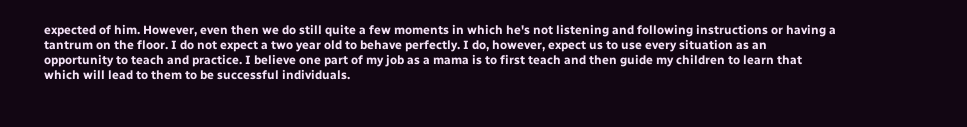expected of him. However, even then we do still quite a few moments in which he's not listening and following instructions or having a tantrum on the floor. I do not expect a two year old to behave perfectly. I do, however, expect us to use every situation as an opportunity to teach and practice. I believe one part of my job as a mama is to first teach and then guide my children to learn that which will lead to them to be successful individuals.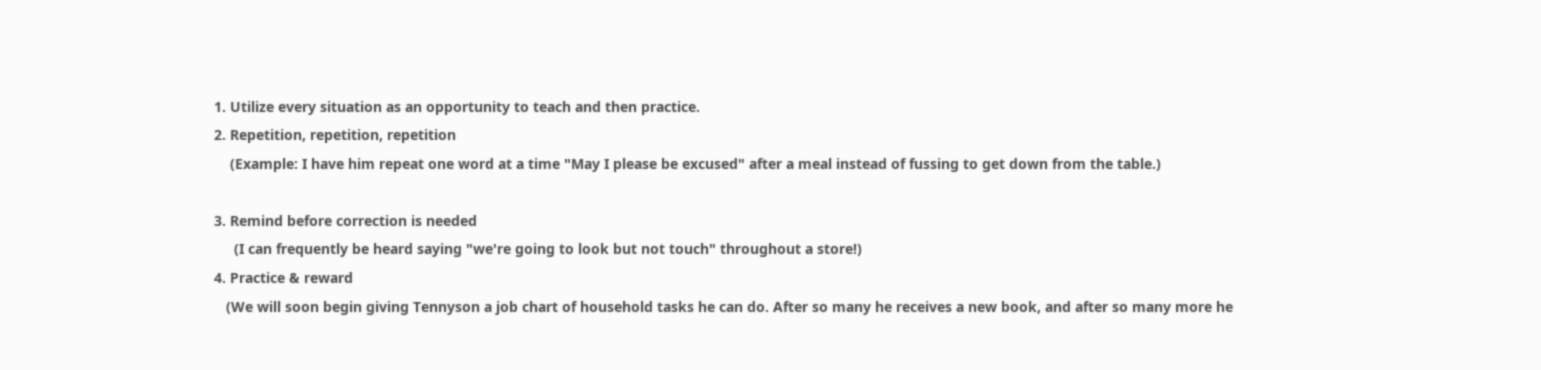1. Utilize every situation as an opportunity to teach and then practice.
2. Repetition, repetition, repetition
    (Example: I have him repeat one word at a time "May I please be excused" after a meal instead of fussing to get down from the table.)

3. Remind before correction is needed
     (I can frequently be heard saying "we're going to look but not touch" throughout a store!)
4. Practice & reward
   (We will soon begin giving Tennyson a job chart of household tasks he can do. After so many he receives a new book, and after so many more he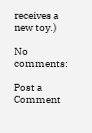receives a new toy.)

No comments:

Post a Comment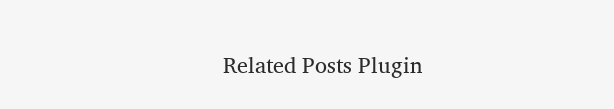Related Posts Plugin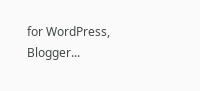for WordPress, Blogger...